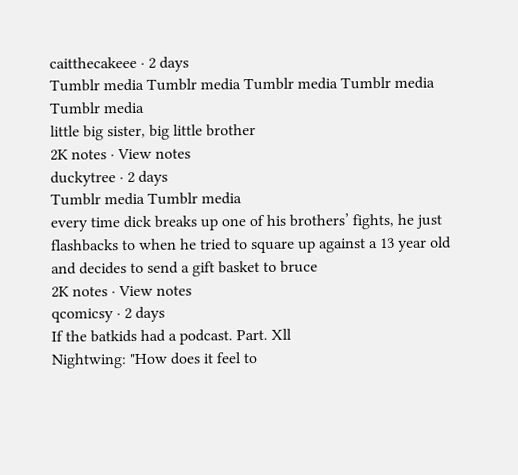caitthecakeee · 2 days
Tumblr media Tumblr media Tumblr media Tumblr media Tumblr media
little big sister, big little brother
2K notes · View notes
duckytree · 2 days
Tumblr media Tumblr media
every time dick breaks up one of his brothers’ fights, he just flashbacks to when he tried to square up against a 13 year old and decides to send a gift basket to bruce
2K notes · View notes
qcomicsy · 2 days
If the batkids had a podcast. Part. Xll
Nightwing: "How does it feel to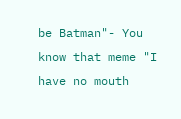be Batman"- You know that meme "I have no mouth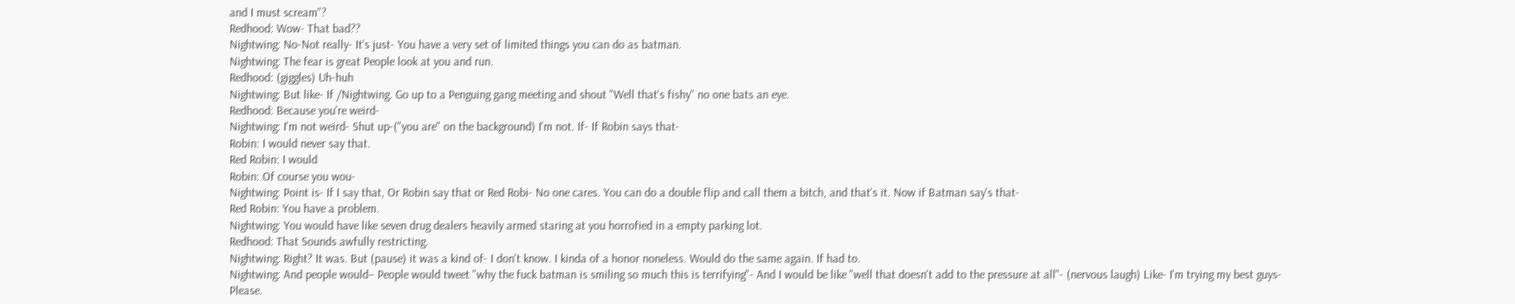and I must scream"?
Redhood: Wow- That bad??
Nightwing: No-Not really- It's just- You have a very set of limited things you can do as batman.
Nightwing: The fear is great People look at you and run.
Redhood: (giggles) Uh-huh
Nightwing: But like- If /Nightwing. Go up to a Penguing gang meeting and shout "Well that's fishy" no one bats an eye.
Redhood: Because you're weird-
Nightwing: I'm not weird- Shut up-("you are" on the background) I'm not. If- If Robin says that-
Robin: I would never say that.
Red Robin: I would
Robin: Of course you wou-
Nightwing: Point is- If I say that, Or Robin say that or Red Robi- No one cares. You can do a double flip and call them a bitch, and that's it. Now if Batman say's that-
Red Robin: You have a problem.
Nightwing: You would have like seven drug dealers heavily armed staring at you horrofied in a empty parking lot.
Redhood: That Sounds awfully restricting.
Nightwing: Right? It was. But (pause) it was a kind of- I don't know. I kinda of a honor noneless. Would do the same again. If had to.
Nightwing: And people would– People would tweet "why the fuck batman is smiling so much this is terrifying"- And I would be like "well that doesn't add to the pressure at all"- (nervous laugh) Like- I'm trying my best guys- Please.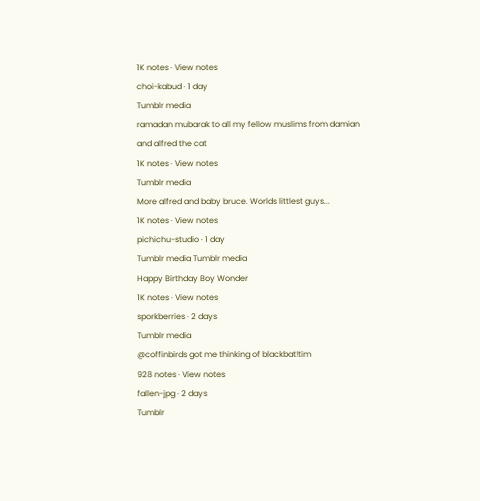1K notes · View notes
choi-kabud · 1 day
Tumblr media
ramadan mubarak to all my fellow muslims from damian and alfred the cat
1K notes · View notes
Tumblr media
More alfred and baby bruce. Worlds littlest guys...
1K notes · View notes
pichichu-studio · 1 day
Tumblr media Tumblr media
Happy Birthday Boy Wonder
1K notes · View notes
sporkberries · 2 days
Tumblr media
@coffinbirds got me thinking of blackbat!tim
928 notes · View notes
fallen-jpg · 2 days
Tumblr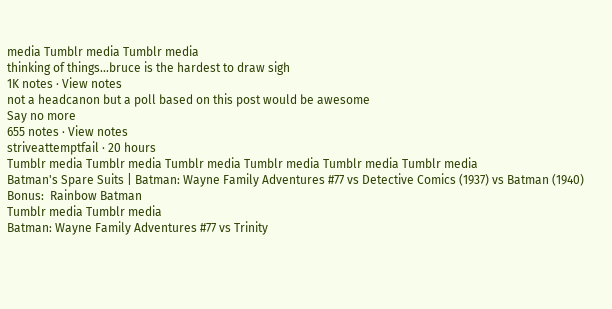media Tumblr media Tumblr media
thinking of things...bruce is the hardest to draw sigh
1K notes · View notes
not a headcanon but a poll based on this post would be awesome
Say no more
655 notes · View notes
striveattemptfail · 20 hours
Tumblr media Tumblr media Tumblr media Tumblr media Tumblr media Tumblr media
Batman's Spare Suits | Batman: Wayne Family Adventures #77 vs Detective Comics (1937) vs Batman (1940)
Bonus:  Rainbow Batman
Tumblr media Tumblr media
Batman: Wayne Family Adventures #77 vs Trinity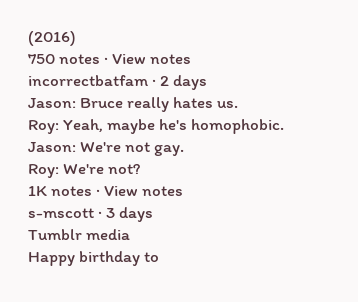(2016)
750 notes · View notes
incorrectbatfam · 2 days
Jason: Bruce really hates us.
Roy: Yeah, maybe he's homophobic.
Jason: We're not gay.
Roy: We're not?
1K notes · View notes
s-mscott · 3 days
Tumblr media
Happy birthday to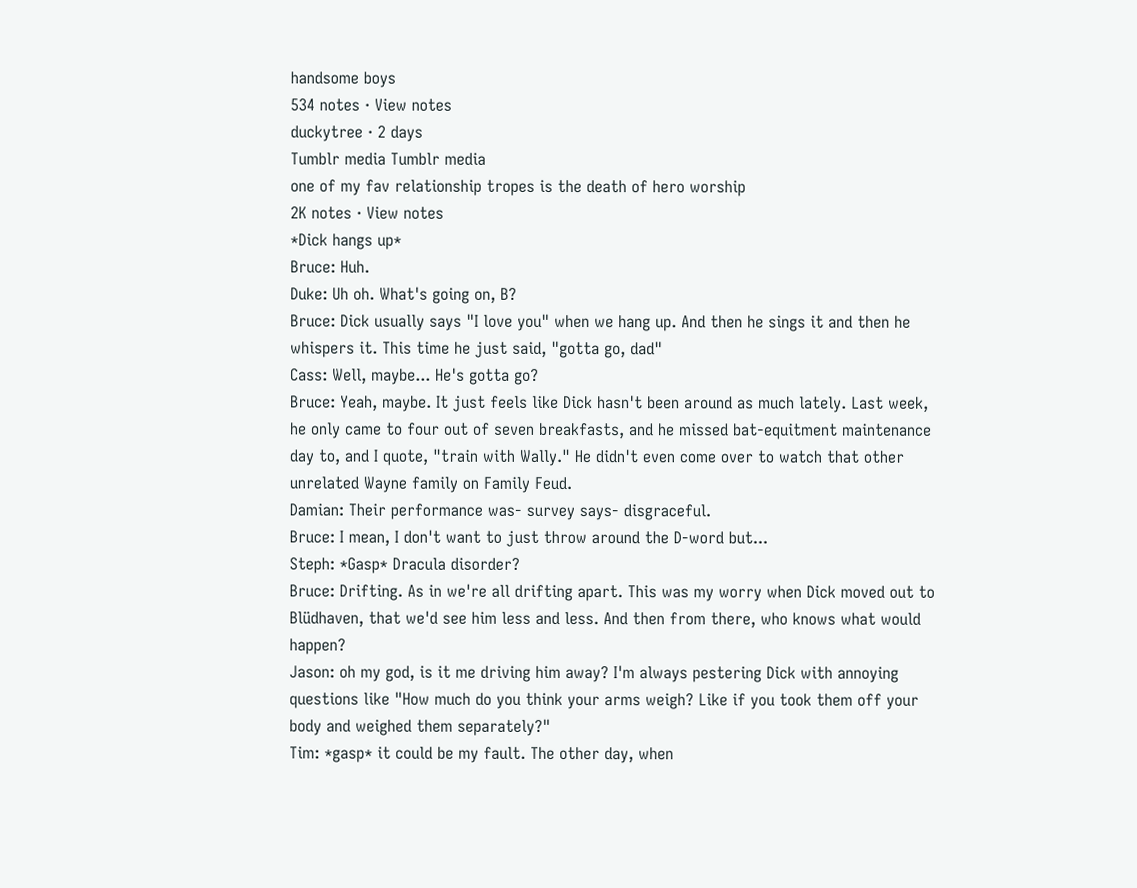handsome boys
534 notes · View notes
duckytree · 2 days
Tumblr media Tumblr media
one of my fav relationship tropes is the death of hero worship
2K notes · View notes
*Dick hangs up*
Bruce: Huh.
Duke: Uh oh. What's going on, B?
Bruce: Dick usually says "I love you" when we hang up. And then he sings it and then he whispers it. This time he just said, "gotta go, dad"
Cass: Well, maybe... He's gotta go?
Bruce: Yeah, maybe. It just feels like Dick hasn't been around as much lately. Last week, he only came to four out of seven breakfasts, and he missed bat-equitment maintenance day to, and I quote, "train with Wally." He didn't even come over to watch that other unrelated Wayne family on Family Feud.
Damian: Their performance was- survey says- disgraceful.
Bruce: I mean, I don't want to just throw around the D-word but...
Steph: *Gasp* Dracula disorder?
Bruce: Drifting. As in we're all drifting apart. This was my worry when Dick moved out to Blüdhaven, that we'd see him less and less. And then from there, who knows what would happen?
Jason: oh my god, is it me driving him away? I'm always pestering Dick with annoying questions like "How much do you think your arms weigh? Like if you took them off your body and weighed them separately?"
Tim: *gasp* it could be my fault. The other day, when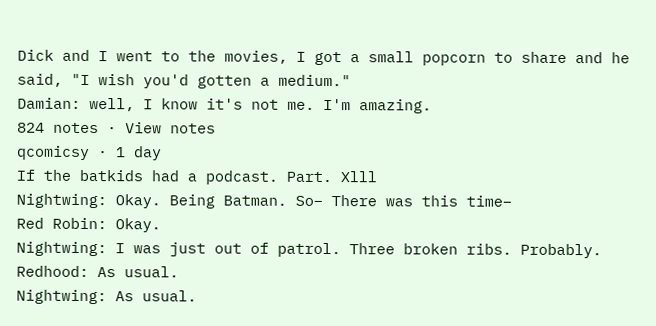Dick and I went to the movies, I got a small popcorn to share and he said, "I wish you'd gotten a medium."
Damian: well, I know it's not me. I'm amazing.
824 notes · View notes
qcomicsy · 1 day
If the batkids had a podcast. Part. Xlll
Nightwing: Okay. Being Batman. So– There was this time–
Red Robin: Okay.
Nightwing: I was just out of patrol. Three broken ribs. Probably.
Redhood: As usual.
Nightwing: As usual.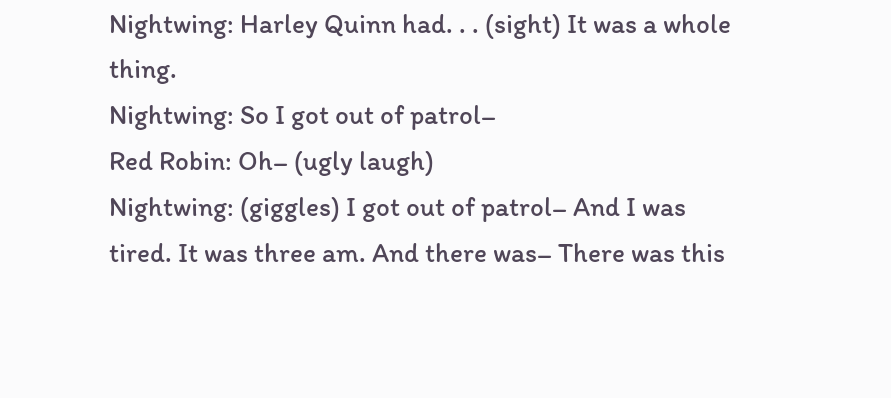Nightwing: Harley Quinn had. . . (sight) It was a whole thing.
Nightwing: So I got out of patrol–
Red Robin: Oh– (ugly laugh)
Nightwing: (giggles) I got out of patrol– And I was tired. It was three am. And there was– There was this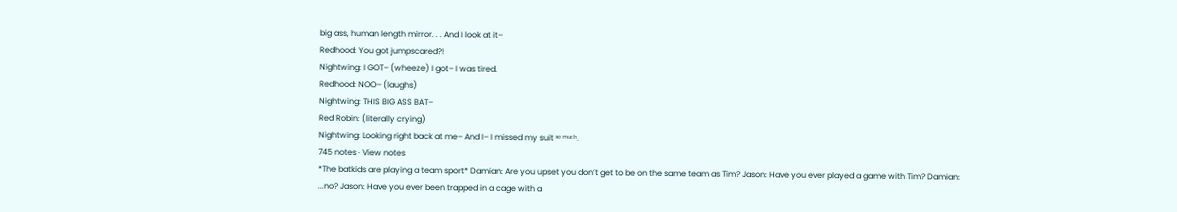big ass, human length mirror. . . And I look at it–
Redhood: You got jumpscared?!
Nightwing: I GOT– (wheeze) I got– I was tired.
Redhood: NOO– (laughs)
Nightwing: THIS BIG ASS BAT–
Red Robin: (literally crying)
Nightwing: Looking right back at me– And I– I missed my suit ˢᵒ ᵐᵘᶜʰ.
745 notes · View notes
*The batkids are playing a team sport* Damian: Are you upset you don’t get to be on the same team as Tim? Jason: Have you ever played a game with Tim? Damian: ...no? Jason: Have you ever been trapped in a cage with a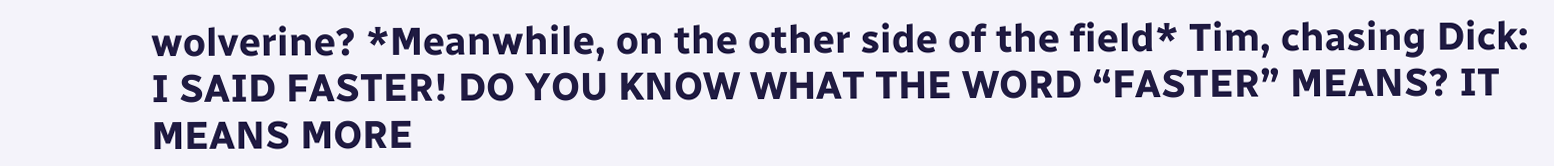wolverine? *Meanwhile, on the other side of the field* Tim, chasing Dick: I SAID FASTER! DO YOU KNOW WHAT THE WORD “FASTER” MEANS? IT MEANS MORE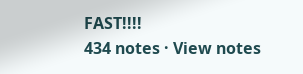FAST!!!!
434 notes · View notes